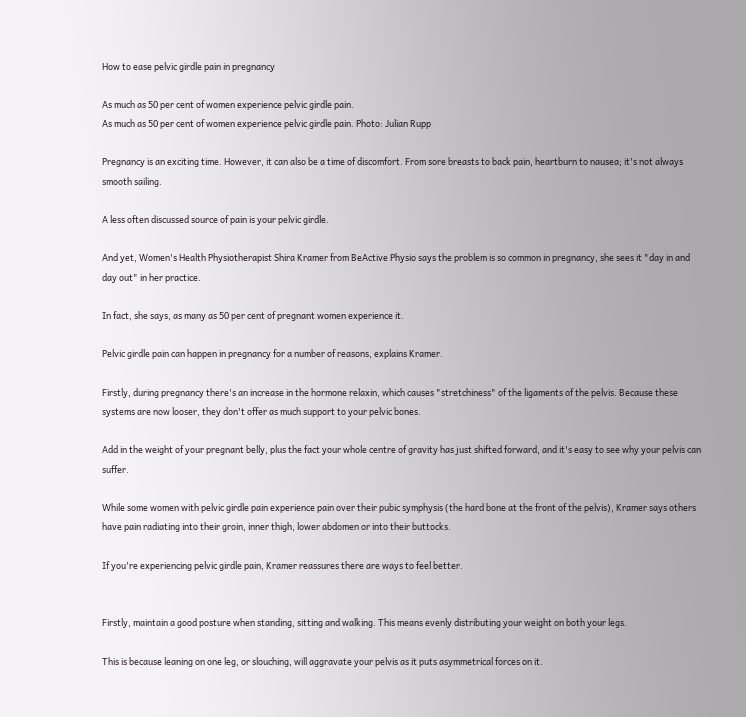How to ease pelvic girdle pain in pregnancy

As much as 50 per cent of women experience pelvic girdle pain.
As much as 50 per cent of women experience pelvic girdle pain. Photo: Julian Rupp

Pregnancy is an exciting time. However, it can also be a time of discomfort. From sore breasts to back pain, heartburn to nausea; it's not always smooth sailing.

A less often discussed source of pain is your pelvic girdle.

And yet, Women's Health Physiotherapist Shira Kramer from BeActive Physio says the problem is so common in pregnancy, she sees it "day in and day out" in her practice.

In fact, she says, as many as 50 per cent of pregnant women experience it.

Pelvic girdle pain can happen in pregnancy for a number of reasons, explains Kramer.

Firstly, during pregnancy there's an increase in the hormone relaxin, which causes "stretchiness" of the ligaments of the pelvis. Because these systems are now looser, they don't offer as much support to your pelvic bones.

Add in the weight of your pregnant belly, plus the fact your whole centre of gravity has just shifted forward, and it's easy to see why your pelvis can suffer.

While some women with pelvic girdle pain experience pain over their pubic symphysis (the hard bone at the front of the pelvis), Kramer says others have pain radiating into their groin, inner thigh, lower abdomen or into their buttocks.

If you're experiencing pelvic girdle pain, Kramer reassures there are ways to feel better.


Firstly, maintain a good posture when standing, sitting and walking. This means evenly distributing your weight on both your legs.

This is because leaning on one leg, or slouching, will aggravate your pelvis as it puts asymmetrical forces on it.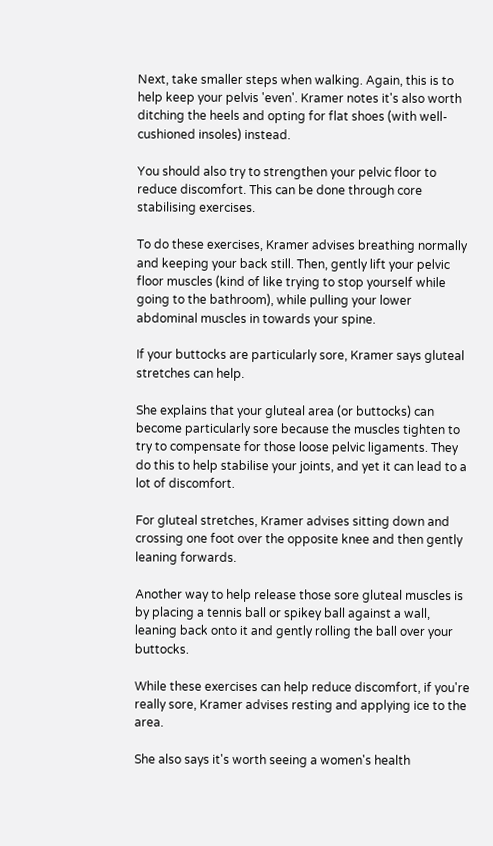Next, take smaller steps when walking. Again, this is to help keep your pelvis 'even'. Kramer notes it's also worth ditching the heels and opting for flat shoes (with well-cushioned insoles) instead.

You should also try to strengthen your pelvic floor to reduce discomfort. This can be done through core stabilising exercises.

To do these exercises, Kramer advises breathing normally and keeping your back still. Then, gently lift your pelvic floor muscles (kind of like trying to stop yourself while going to the bathroom), while pulling your lower abdominal muscles in towards your spine.

If your buttocks are particularly sore, Kramer says gluteal stretches can help.

She explains that your gluteal area (or buttocks) can become particularly sore because the muscles tighten to try to compensate for those loose pelvic ligaments. They do this to help stabilise your joints, and yet it can lead to a lot of discomfort.

For gluteal stretches, Kramer advises sitting down and crossing one foot over the opposite knee and then gently leaning forwards.

Another way to help release those sore gluteal muscles is by placing a tennis ball or spikey ball against a wall, leaning back onto it and gently rolling the ball over your buttocks.

While these exercises can help reduce discomfort, if you're really sore, Kramer advises resting and applying ice to the area.

She also says it's worth seeing a women's health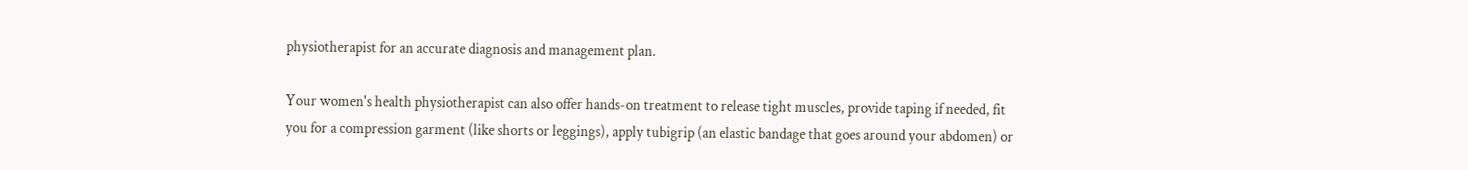physiotherapist for an accurate diagnosis and management plan.

Your women's health physiotherapist can also offer hands-on treatment to release tight muscles, provide taping if needed, fit you for a compression garment (like shorts or leggings), apply tubigrip (an elastic bandage that goes around your abdomen) or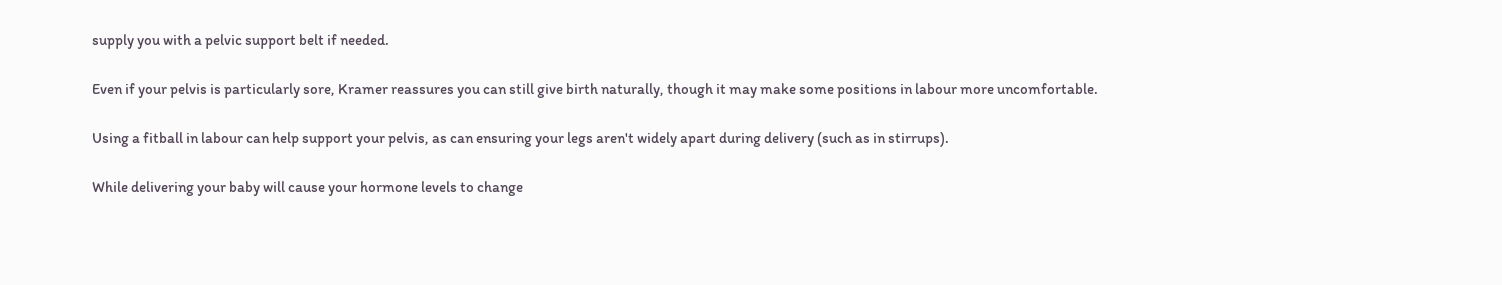supply you with a pelvic support belt if needed.

Even if your pelvis is particularly sore, Kramer reassures you can still give birth naturally, though it may make some positions in labour more uncomfortable.

Using a fitball in labour can help support your pelvis, as can ensuring your legs aren't widely apart during delivery (such as in stirrups).

While delivering your baby will cause your hormone levels to change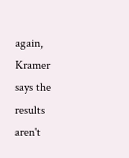again, Kramer says the results aren't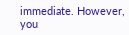immediate. However, you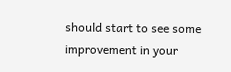should start to see some improvement in your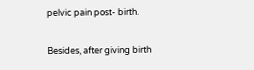pelvic pain post- birth.

Besides, after giving birth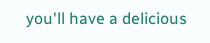you'll have a delicious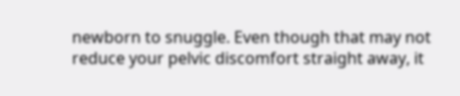newborn to snuggle. Even though that may not reduce your pelvic discomfort straight away, it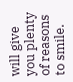will give you plenty of reasons to smile.